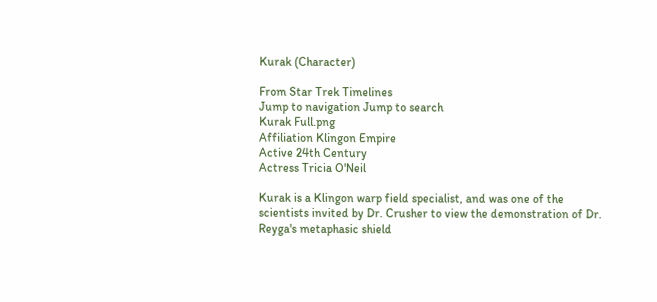Kurak (Character)

From Star Trek Timelines
Jump to navigation Jump to search
Kurak Full.png
Affiliation Klingon Empire
Active 24th Century
Actress Tricia O'Neil

Kurak is a Klingon warp field specialist, and was one of the scientists invited by Dr. Crusher to view the demonstration of Dr. Reyga's metaphasic shield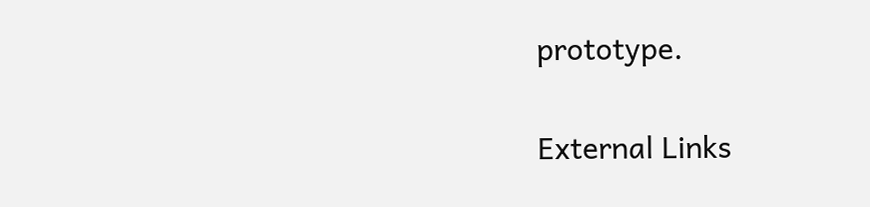prototype.


External Links